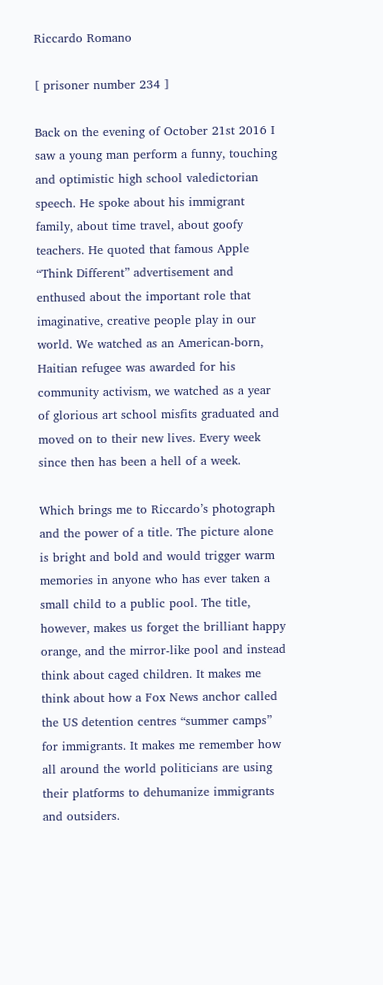Riccardo Romano

[ prisoner number 234 ]

Back on the evening of October 21st 2016 I saw a young man perform a funny, touching and optimistic high school valedictorian speech. He spoke about his immigrant family, about time travel, about goofy teachers. He quoted that famous Apple “Think Different” advertisement and enthused about the important role that imaginative, creative people play in our world. We watched as an American-born, Haitian refugee was awarded for his community activism, we watched as a year of glorious art school misfits graduated and moved on to their new lives. Every week since then has been a hell of a week.

Which brings me to Riccardo’s photograph and the power of a title. The picture alone is bright and bold and would trigger warm memories in anyone who has ever taken a small child to a public pool. The title, however, makes us forget the brilliant happy orange, and the mirror-like pool and instead think about caged children. It makes me think about how a Fox News anchor called the US detention centres “summer camps” for immigrants. It makes me remember how all around the world politicians are using their platforms to dehumanize immigrants and outsiders.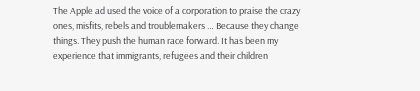The Apple ad used the voice of a corporation to praise the crazy ones, misfits, rebels and troublemakers … Because they change things. They push the human race forward. It has been my experience that immigrants, refugees and their children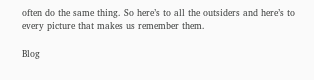often do the same thing. So here’s to all the outsiders and here’s to every picture that makes us remember them.

Blog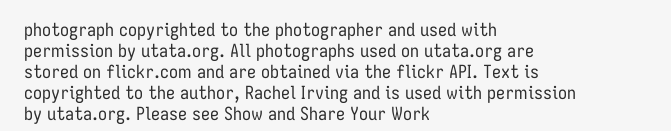photograph copyrighted to the photographer and used with permission by utata.org. All photographs used on utata.org are stored on flickr.com and are obtained via the flickr API. Text is copyrighted to the author, Rachel Irving and is used with permission by utata.org. Please see Show and Share Your Work